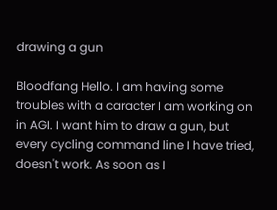drawing a gun

Bloodfang Hello. I am having some troubles with a caracter I am working on in AGI. I want him to draw a gun, but every cycling command line I have tried, doesn't work. As soon as I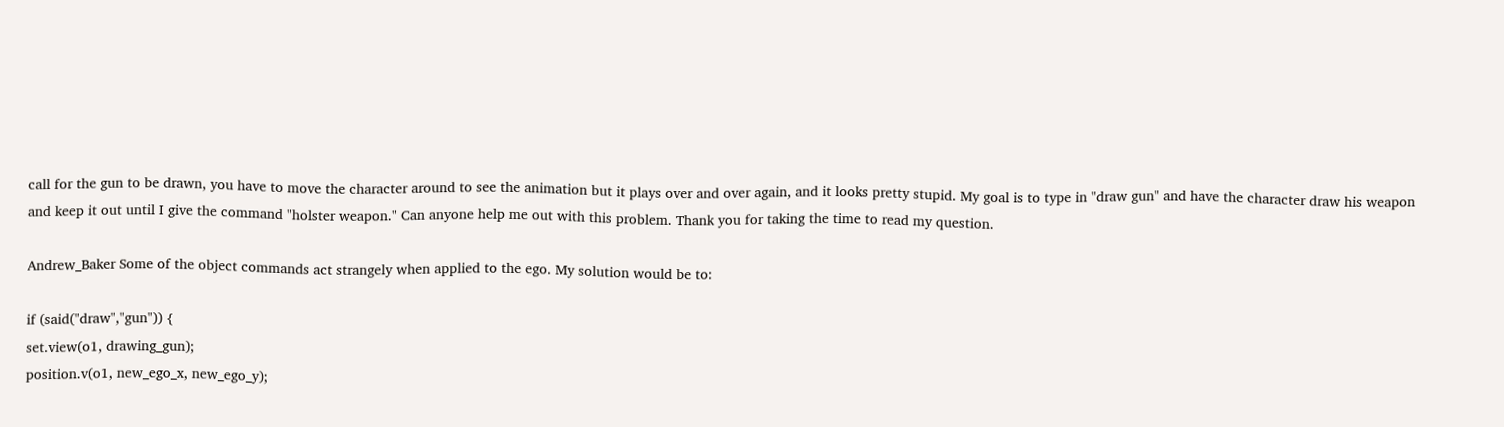call for the gun to be drawn, you have to move the character around to see the animation but it plays over and over again, and it looks pretty stupid. My goal is to type in "draw gun" and have the character draw his weapon and keep it out until I give the command "holster weapon." Can anyone help me out with this problem. Thank you for taking the time to read my question.

Andrew_Baker Some of the object commands act strangely when applied to the ego. My solution would be to:

if (said("draw","gun")) {
set.view(o1, drawing_gun);
position.v(o1, new_ego_x, new_ego_y);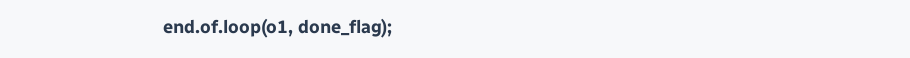end.of.loop(o1, done_flag);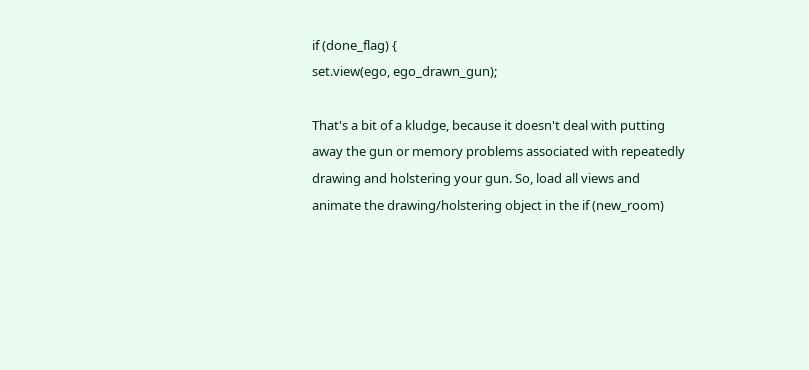if (done_flag) {
set.view(ego, ego_drawn_gun);

That's a bit of a kludge, because it doesn't deal with putting away the gun or memory problems associated with repeatedly drawing and holstering your gun. So, load all views and animate the drawing/holstering object in the if (new_room)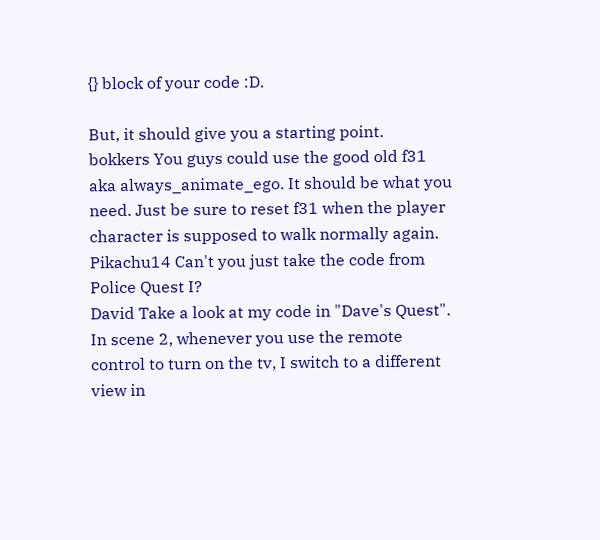{} block of your code :D.

But, it should give you a starting point.
bokkers You guys could use the good old f31 aka always_animate_ego. It should be what you need. Just be sure to reset f31 when the player character is supposed to walk normally again.
Pikachu14 Can't you just take the code from Police Quest I?
David Take a look at my code in "Dave's Quest". In scene 2, whenever you use the remote control to turn on the tv, I switch to a different view in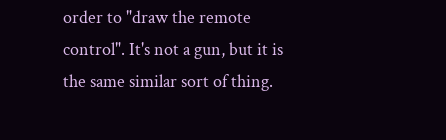order to "draw the remote control". It's not a gun, but it is the same similar sort of thing.